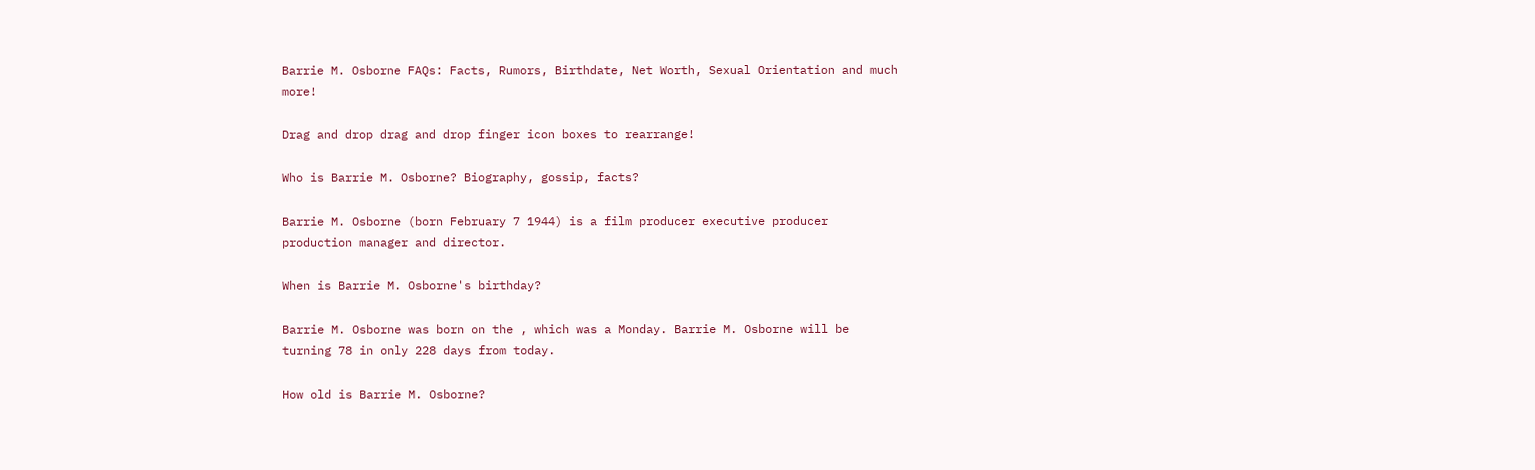Barrie M. Osborne FAQs: Facts, Rumors, Birthdate, Net Worth, Sexual Orientation and much more!

Drag and drop drag and drop finger icon boxes to rearrange!

Who is Barrie M. Osborne? Biography, gossip, facts?

Barrie M. Osborne (born February 7 1944) is a film producer executive producer production manager and director.

When is Barrie M. Osborne's birthday?

Barrie M. Osborne was born on the , which was a Monday. Barrie M. Osborne will be turning 78 in only 228 days from today.

How old is Barrie M. Osborne?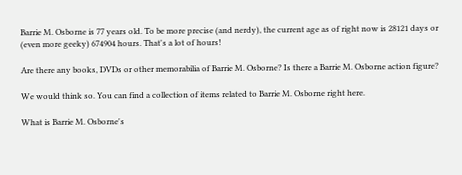Barrie M. Osborne is 77 years old. To be more precise (and nerdy), the current age as of right now is 28121 days or (even more geeky) 674904 hours. That's a lot of hours!

Are there any books, DVDs or other memorabilia of Barrie M. Osborne? Is there a Barrie M. Osborne action figure?

We would think so. You can find a collection of items related to Barrie M. Osborne right here.

What is Barrie M. Osborne's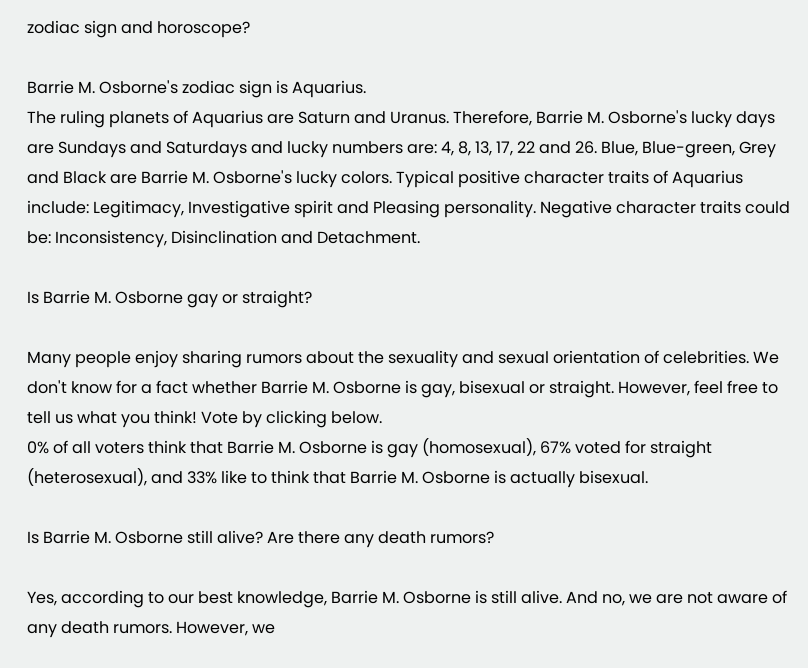zodiac sign and horoscope?

Barrie M. Osborne's zodiac sign is Aquarius.
The ruling planets of Aquarius are Saturn and Uranus. Therefore, Barrie M. Osborne's lucky days are Sundays and Saturdays and lucky numbers are: 4, 8, 13, 17, 22 and 26. Blue, Blue-green, Grey and Black are Barrie M. Osborne's lucky colors. Typical positive character traits of Aquarius include: Legitimacy, Investigative spirit and Pleasing personality. Negative character traits could be: Inconsistency, Disinclination and Detachment.

Is Barrie M. Osborne gay or straight?

Many people enjoy sharing rumors about the sexuality and sexual orientation of celebrities. We don't know for a fact whether Barrie M. Osborne is gay, bisexual or straight. However, feel free to tell us what you think! Vote by clicking below.
0% of all voters think that Barrie M. Osborne is gay (homosexual), 67% voted for straight (heterosexual), and 33% like to think that Barrie M. Osborne is actually bisexual.

Is Barrie M. Osborne still alive? Are there any death rumors?

Yes, according to our best knowledge, Barrie M. Osborne is still alive. And no, we are not aware of any death rumors. However, we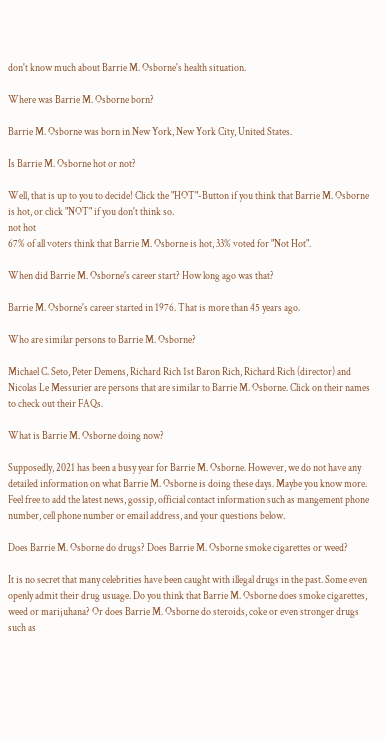don't know much about Barrie M. Osborne's health situation.

Where was Barrie M. Osborne born?

Barrie M. Osborne was born in New York, New York City, United States.

Is Barrie M. Osborne hot or not?

Well, that is up to you to decide! Click the "HOT"-Button if you think that Barrie M. Osborne is hot, or click "NOT" if you don't think so.
not hot
67% of all voters think that Barrie M. Osborne is hot, 33% voted for "Not Hot".

When did Barrie M. Osborne's career start? How long ago was that?

Barrie M. Osborne's career started in 1976. That is more than 45 years ago.

Who are similar persons to Barrie M. Osborne?

Michael C. Seto, Peter Demens, Richard Rich 1st Baron Rich, Richard Rich (director) and Nicolas Le Messurier are persons that are similar to Barrie M. Osborne. Click on their names to check out their FAQs.

What is Barrie M. Osborne doing now?

Supposedly, 2021 has been a busy year for Barrie M. Osborne. However, we do not have any detailed information on what Barrie M. Osborne is doing these days. Maybe you know more. Feel free to add the latest news, gossip, official contact information such as mangement phone number, cell phone number or email address, and your questions below.

Does Barrie M. Osborne do drugs? Does Barrie M. Osborne smoke cigarettes or weed?

It is no secret that many celebrities have been caught with illegal drugs in the past. Some even openly admit their drug usuage. Do you think that Barrie M. Osborne does smoke cigarettes, weed or marijuhana? Or does Barrie M. Osborne do steroids, coke or even stronger drugs such as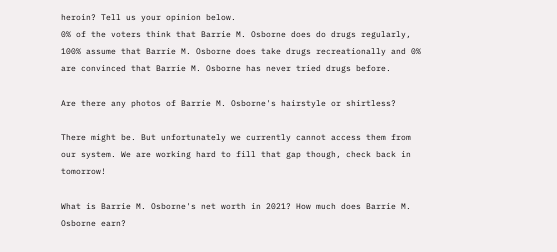heroin? Tell us your opinion below.
0% of the voters think that Barrie M. Osborne does do drugs regularly, 100% assume that Barrie M. Osborne does take drugs recreationally and 0% are convinced that Barrie M. Osborne has never tried drugs before.

Are there any photos of Barrie M. Osborne's hairstyle or shirtless?

There might be. But unfortunately we currently cannot access them from our system. We are working hard to fill that gap though, check back in tomorrow!

What is Barrie M. Osborne's net worth in 2021? How much does Barrie M. Osborne earn?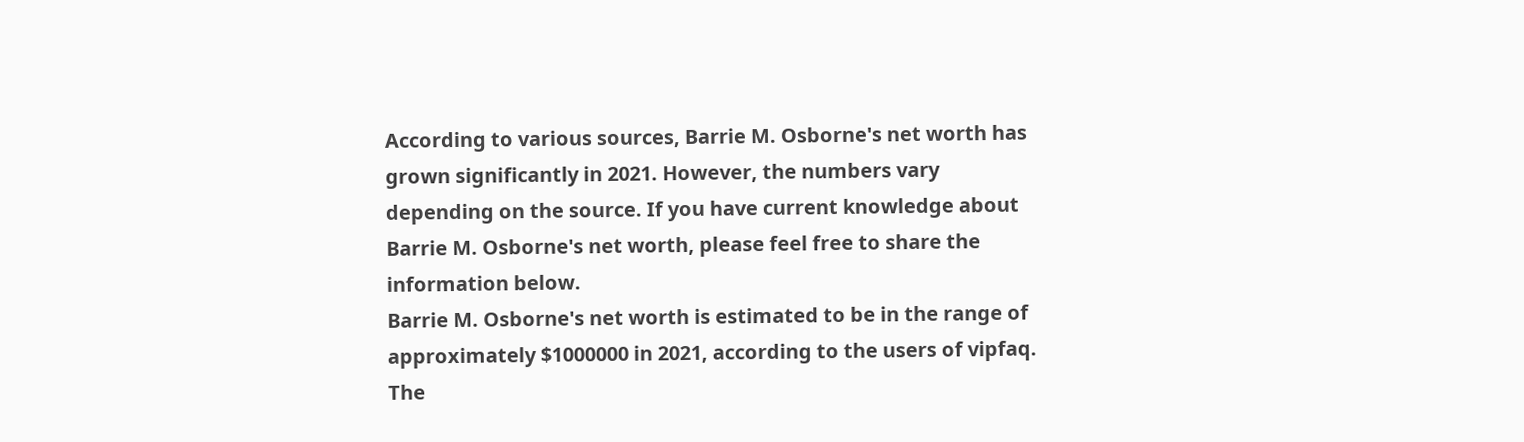According to various sources, Barrie M. Osborne's net worth has grown significantly in 2021. However, the numbers vary depending on the source. If you have current knowledge about Barrie M. Osborne's net worth, please feel free to share the information below.
Barrie M. Osborne's net worth is estimated to be in the range of approximately $1000000 in 2021, according to the users of vipfaq. The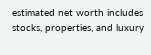estimated net worth includes stocks, properties, and luxury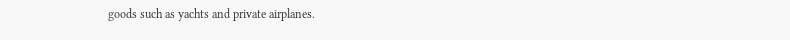goods such as yachts and private airplanes.